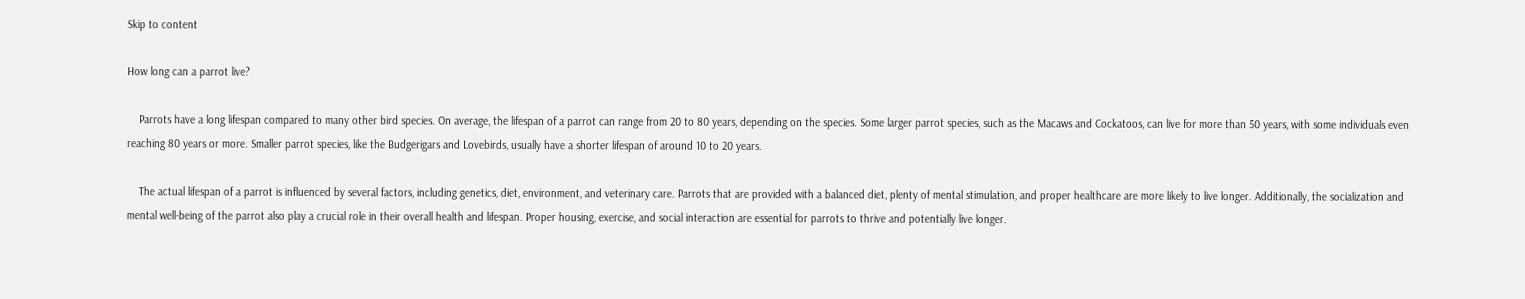Skip to content

How long can a parrot live?

    Parrots have a long lifespan compared to many other bird species. On average, the lifespan of a parrot can range from 20 to 80 years, depending on the species. Some larger parrot species, such as the Macaws and Cockatoos, can live for more than 50 years, with some individuals even reaching 80 years or more. Smaller parrot species, like the Budgerigars and Lovebirds, usually have a shorter lifespan of around 10 to 20 years.

    The actual lifespan of a parrot is influenced by several factors, including genetics, diet, environment, and veterinary care. Parrots that are provided with a balanced diet, plenty of mental stimulation, and proper healthcare are more likely to live longer. Additionally, the socialization and mental well-being of the parrot also play a crucial role in their overall health and lifespan. Proper housing, exercise, and social interaction are essential for parrots to thrive and potentially live longer.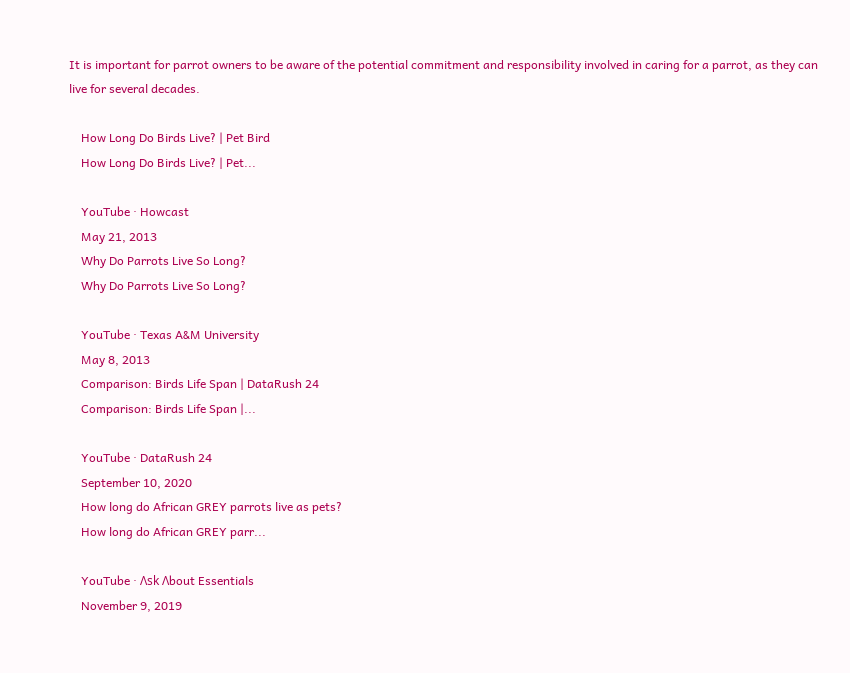It is important for parrot owners to be aware of the potential commitment and responsibility involved in caring for a parrot, as they can live for several decades.

    How Long Do Birds Live? | Pet Bird
    How Long Do Birds Live? | Pet...

    YouTube · Howcast
    May 21, 2013
    Why Do Parrots Live So Long?
    Why Do Parrots Live So Long?

    YouTube · Texas A&M University
    May 8, 2013
    Comparison: Birds Life Span | DataRush 24
    Comparison: Birds Life Span |...

    YouTube · DataRush 24
    September 10, 2020
    How long do African GREY parrots live as pets?
    How long do African GREY parr...

    YouTube · Λsk Λbout Essentials
    November 9, 2019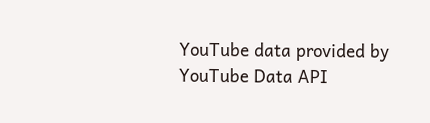YouTube data provided by YouTube Data API